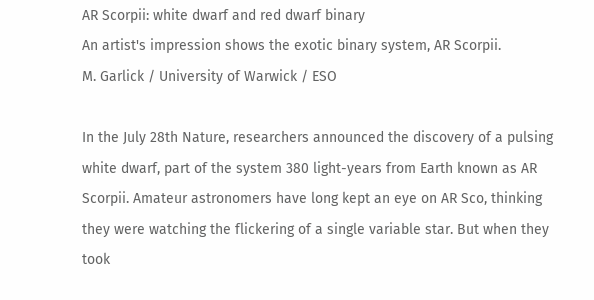AR Scorpii: white dwarf and red dwarf binary
An artist's impression shows the exotic binary system, AR Scorpii.
M. Garlick / University of Warwick / ESO

In the July 28th Nature, researchers announced the discovery of a pulsing white dwarf, part of the system 380 light-years from Earth known as AR Scorpii. Amateur astronomers have long kept an eye on AR Sco, thinking they were watching the flickering of a single variable star. But when they took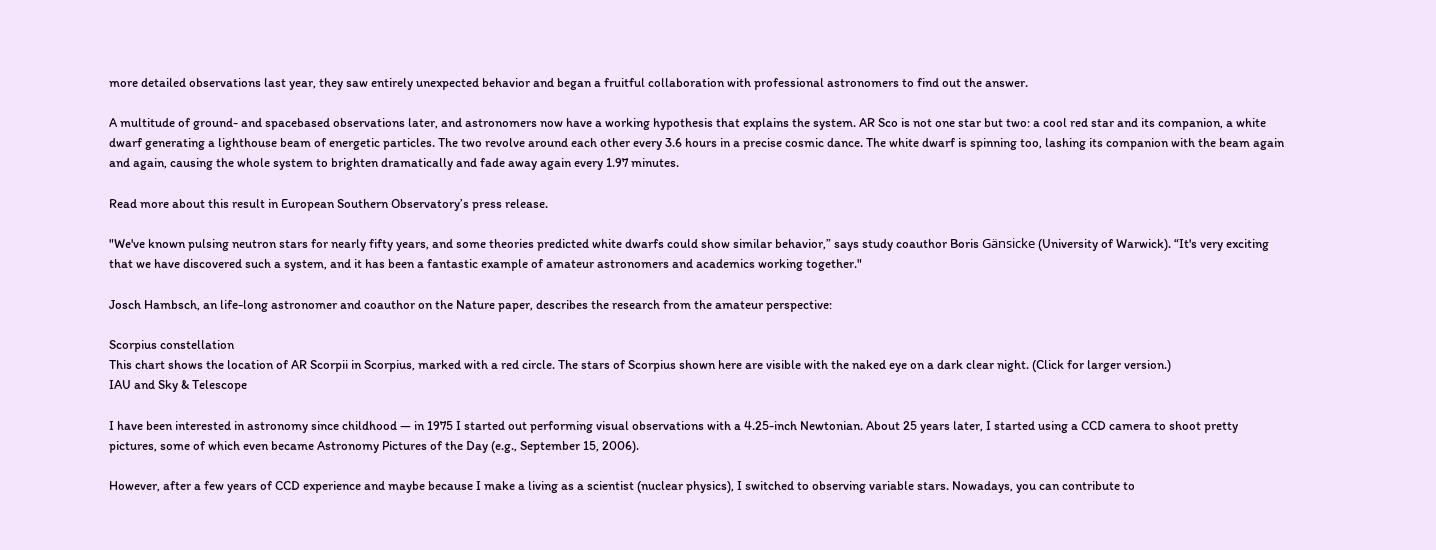more detailed observations last year, they saw entirely unexpected behavior and began a fruitful collaboration with professional astronomers to find out the answer.

A multitude of ground- and spacebased observations later, and astronomers now have a working hypothesis that explains the system. AR Sco is not one star but two: a cool red star and its companion, a white dwarf generating a lighthouse beam of energetic particles. The two revolve around each other every 3.6 hours in a precise cosmic dance. The white dwarf is spinning too, lashing its companion with the beam again and again, causing the whole system to brighten dramatically and fade away again every 1.97 minutes.

Read more about this result in European Southern Observatory’s press release.

"We've known pulsing neutron stars for nearly fifty years, and some theories predicted white dwarfs could show similar behavior,” says study coauthor Boris Gänsicke (University of Warwick). “It's very exciting that we have discovered such a system, and it has been a fantastic example of amateur astronomers and academics working together."

Josch Hambsch, an life-long astronomer and coauthor on the Nature paper, describes the research from the amateur perspective:

Scorpius constellation
This chart shows the location of AR Scorpii in Scorpius, marked with a red circle. The stars of Scorpius shown here are visible with the naked eye on a dark clear night. (Click for larger version.)
IAU and Sky & Telescope

I have been interested in astronomy since childhood — in 1975 I started out performing visual observations with a 4.25-inch Newtonian. About 25 years later, I started using a CCD camera to shoot pretty pictures, some of which even became Astronomy Pictures of the Day (e.g., September 15, 2006).

However, after a few years of CCD experience and maybe because I make a living as a scientist (nuclear physics), I switched to observing variable stars. Nowadays, you can contribute to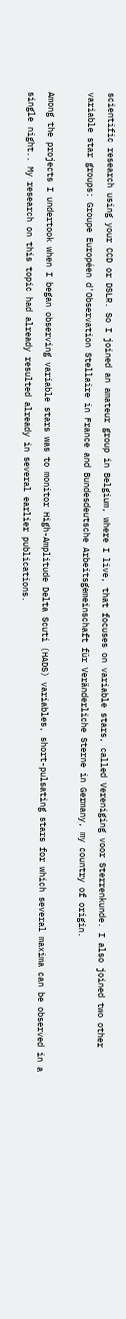scientific research using your CCD or DSLR. So I joined an amateur group in Belgium, where I live, that focuses on variable stars, called Vereniging voor Sterrenkunde. I also joined two other variable star groups: Groupe Européen d'Observation Stellaire in France and Bundesdeutsche Arbeitsgemeinschaft für Veränderliche Sterne in Germany, my country of origin.

Among the projects I undertook when I began observing variable stars was to monitor High-Amplitude Delta Scuti (HADS) variables, short-pulsating stars for which several maxima can be observed in a single night.. My research on this topic had already resulted already in several earlier publications.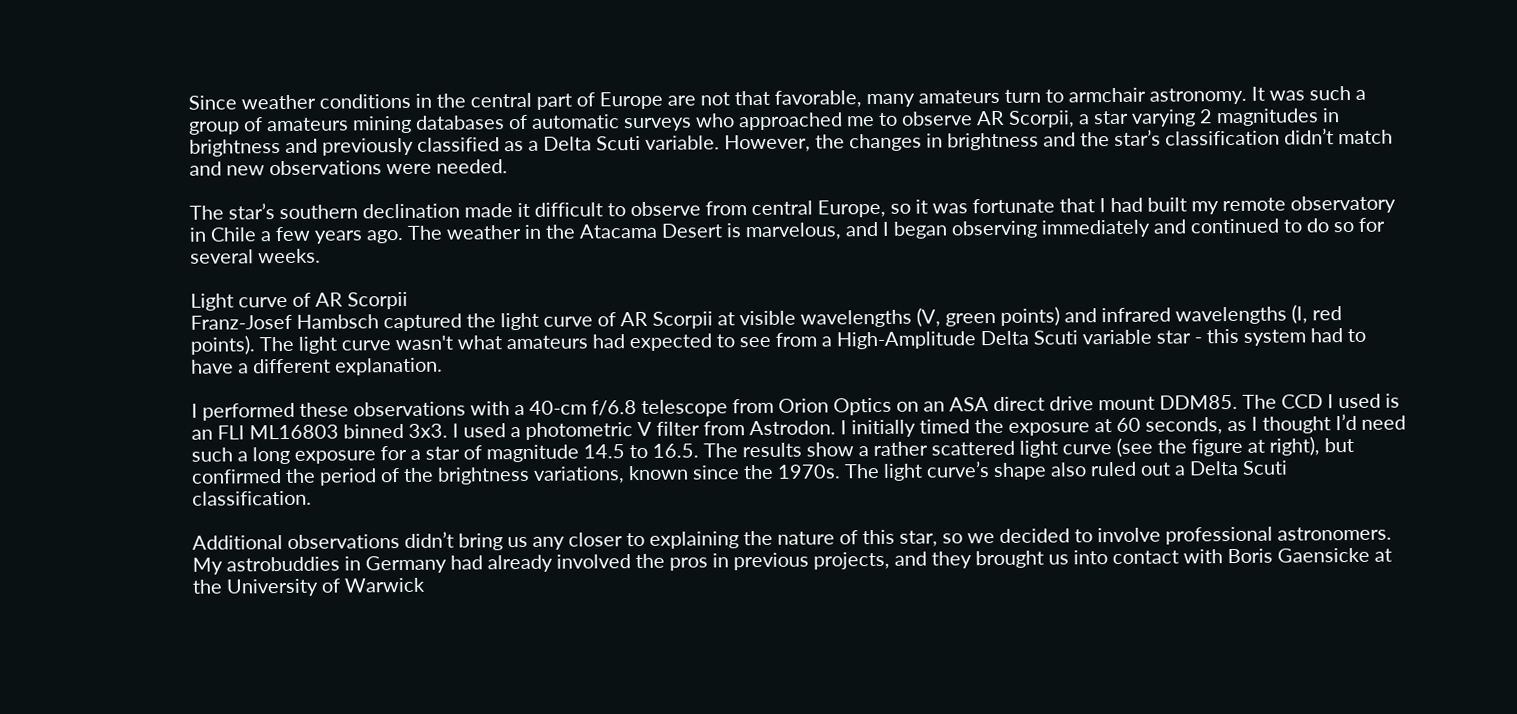Since weather conditions in the central part of Europe are not that favorable, many amateurs turn to armchair astronomy. It was such a group of amateurs mining databases of automatic surveys who approached me to observe AR Scorpii, a star varying 2 magnitudes in brightness and previously classified as a Delta Scuti variable. However, the changes in brightness and the star’s classification didn’t match and new observations were needed.

The star’s southern declination made it difficult to observe from central Europe, so it was fortunate that I had built my remote observatory in Chile a few years ago. The weather in the Atacama Desert is marvelous, and I began observing immediately and continued to do so for several weeks.

Light curve of AR Scorpii
Franz-Josef Hambsch captured the light curve of AR Scorpii at visible wavelengths (V, green points) and infrared wavelengths (I, red points). The light curve wasn't what amateurs had expected to see from a High-Amplitude Delta Scuti variable star - this system had to have a different explanation.

I performed these observations with a 40-cm f/6.8 telescope from Orion Optics on an ASA direct drive mount DDM85. The CCD I used is an FLI ML16803 binned 3x3. I used a photometric V filter from Astrodon. I initially timed the exposure at 60 seconds, as I thought I’d need such a long exposure for a star of magnitude 14.5 to 16.5. The results show a rather scattered light curve (see the figure at right), but confirmed the period of the brightness variations, known since the 1970s. The light curve’s shape also ruled out a Delta Scuti classification.

Additional observations didn’t bring us any closer to explaining the nature of this star, so we decided to involve professional astronomers. My astrobuddies in Germany had already involved the pros in previous projects, and they brought us into contact with Boris Gaensicke at the University of Warwick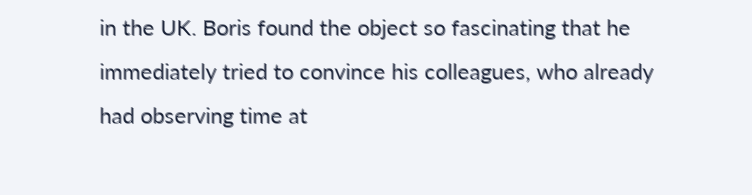in the UK. Boris found the object so fascinating that he immediately tried to convince his colleagues, who already had observing time at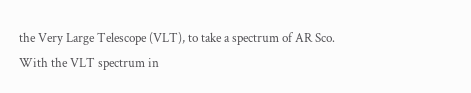the Very Large Telescope (VLT), to take a spectrum of AR Sco. With the VLT spectrum in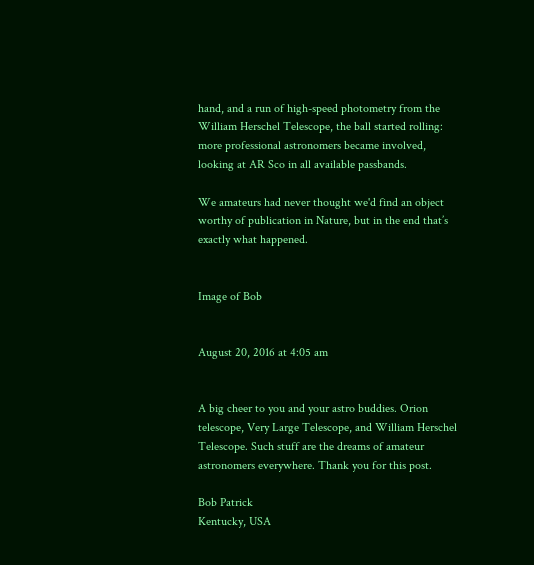hand, and a run of high-speed photometry from the William Herschel Telescope, the ball started rolling: more professional astronomers became involved, looking at AR Sco in all available passbands.

We amateurs had never thought we'd find an object worthy of publication in Nature, but in the end that’s exactly what happened.


Image of Bob


August 20, 2016 at 4:05 am


A big cheer to you and your astro buddies. Orion telescope, Very Large Telescope, and William Herschel Telescope. Such stuff are the dreams of amateur astronomers everywhere. Thank you for this post.

Bob Patrick
Kentucky, USA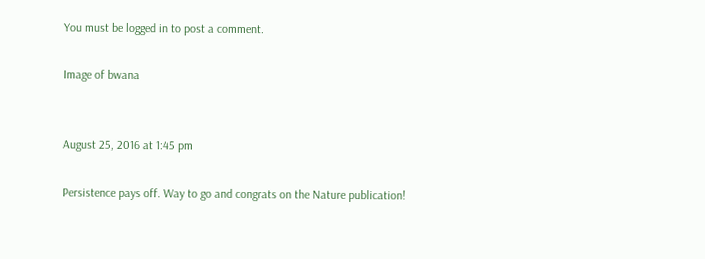You must be logged in to post a comment.

Image of bwana


August 25, 2016 at 1:45 pm

Persistence pays off. Way to go and congrats on the Nature publication!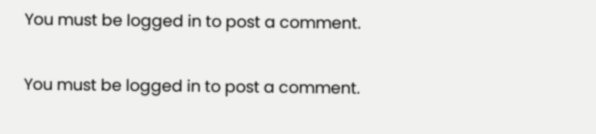You must be logged in to post a comment.

You must be logged in to post a comment.